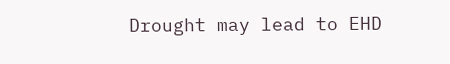Drought may lead to EHD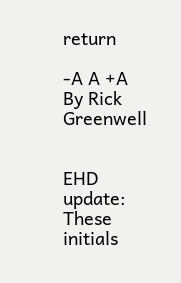return

-A A +A
By Rick Greenwell


EHD update: These initials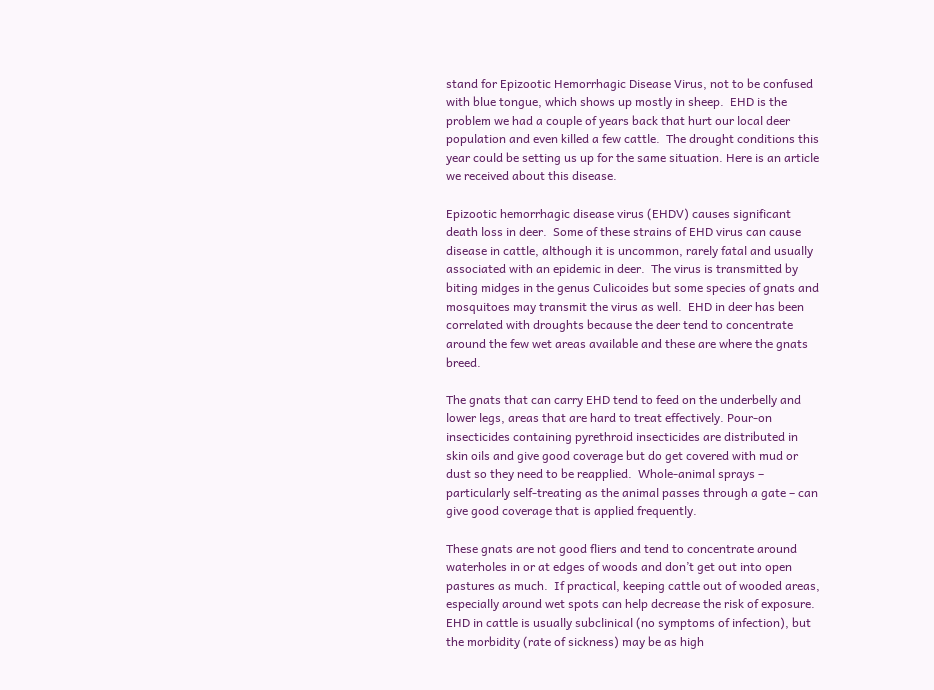stand for Epizootic Hemorrhagic Disease Virus, not to be confused with blue tongue, which shows up mostly in sheep.  EHD is the problem we had a couple of years back that hurt our local deer population and even killed a few cattle.  The drought conditions this year could be setting us up for the same situation. Here is an article we received about this disease.

Epizootic hemorrhagic disease virus (EHDV) causes significant death loss in deer.  Some of these strains of EHD virus can cause disease in cattle, although it is uncommon, rarely fatal and usually associated with an epidemic in deer.  The virus is transmitted by biting midges in the genus Culicoides but some species of gnats and mosquitoes may transmit the virus as well.  EHD in deer has been correlated with droughts because the deer tend to concentrate around the few wet areas available and these are where the gnats breed.

The gnats that can carry EHD tend to feed on the underbelly and lower legs, areas that are hard to treat effectively. Pour-on insecticides containing pyrethroid insecticides are distributed in skin oils and give good coverage but do get covered with mud or dust so they need to be reapplied.  Whole-animal sprays – particularly self-treating as the animal passes through a gate – can give good coverage that is applied frequently.

These gnats are not good fliers and tend to concentrate around waterholes in or at edges of woods and don’t get out into open pastures as much.  If practical, keeping cattle out of wooded areas, especially around wet spots can help decrease the risk of exposure.
EHD in cattle is usually subclinical (no symptoms of infection), but the morbidity (rate of sickness) may be as high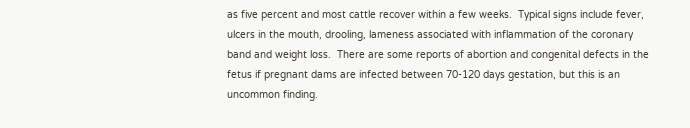as five percent and most cattle recover within a few weeks.  Typical signs include fever, ulcers in the mouth, drooling, lameness associated with inflammation of the coronary band and weight loss.  There are some reports of abortion and congenital defects in the fetus if pregnant dams are infected between 70-120 days gestation, but this is an uncommon finding.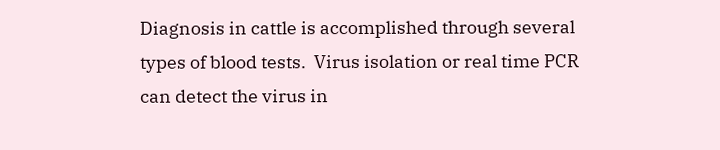Diagnosis in cattle is accomplished through several types of blood tests.  Virus isolation or real time PCR can detect the virus in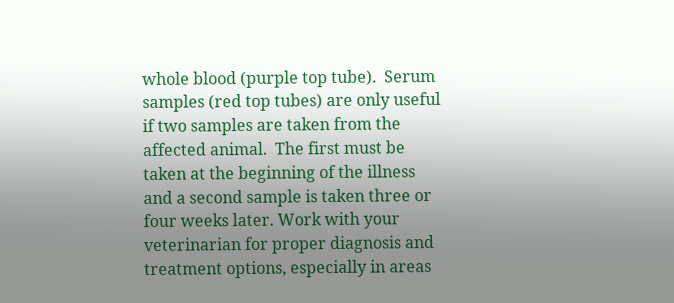whole blood (purple top tube).  Serum samples (red top tubes) are only useful if two samples are taken from the affected animal.  The first must be taken at the beginning of the illness and a second sample is taken three or four weeks later. Work with your veterinarian for proper diagnosis and treatment options, especially in areas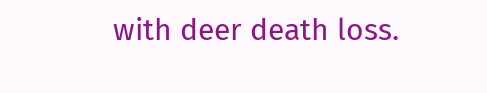with deer death loss.